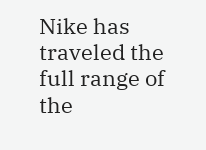Nike has traveled the full range of the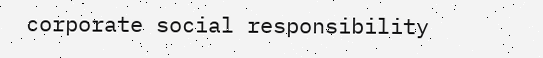corporate social responsibility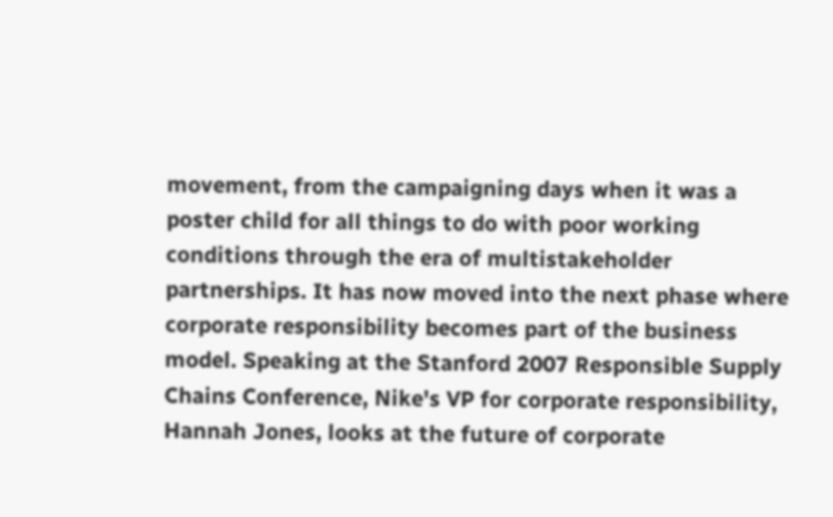movement, from the campaigning days when it was a poster child for all things to do with poor working conditions through the era of multistakeholder partnerships. It has now moved into the next phase where corporate responsibility becomes part of the business model. Speaking at the Stanford 2007 Responsible Supply Chains Conference, Nike's VP for corporate responsibility, Hannah Jones, looks at the future of corporate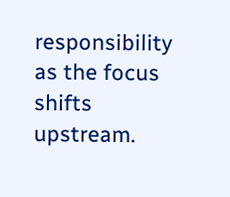responsibility as the focus shifts upstream.